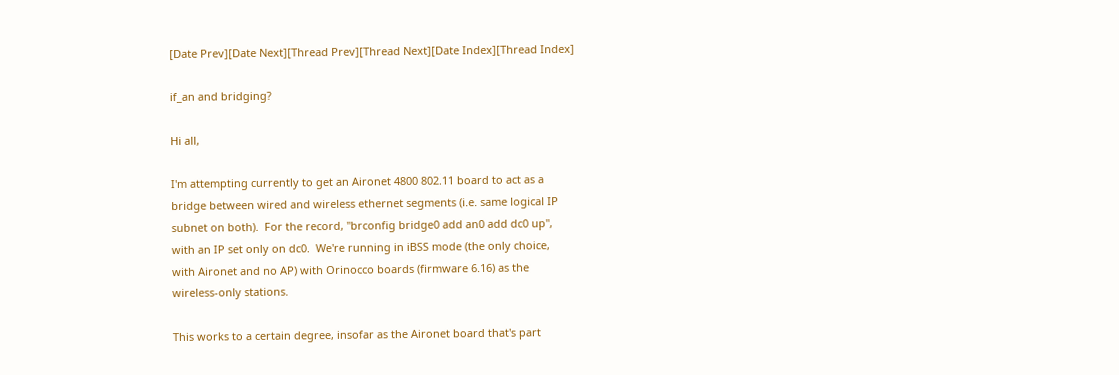[Date Prev][Date Next][Thread Prev][Thread Next][Date Index][Thread Index]

if_an and bridging?

Hi all,

I'm attempting currently to get an Aironet 4800 802.11 board to act as a
bridge between wired and wireless ethernet segments (i.e. same logical IP
subnet on both).  For the record, "brconfig bridge0 add an0 add dc0 up",
with an IP set only on dc0.  We're running in iBSS mode (the only choice,
with Aironet and no AP) with Orinocco boards (firmware 6.16) as the
wireless-only stations.

This works to a certain degree, insofar as the Aironet board that's part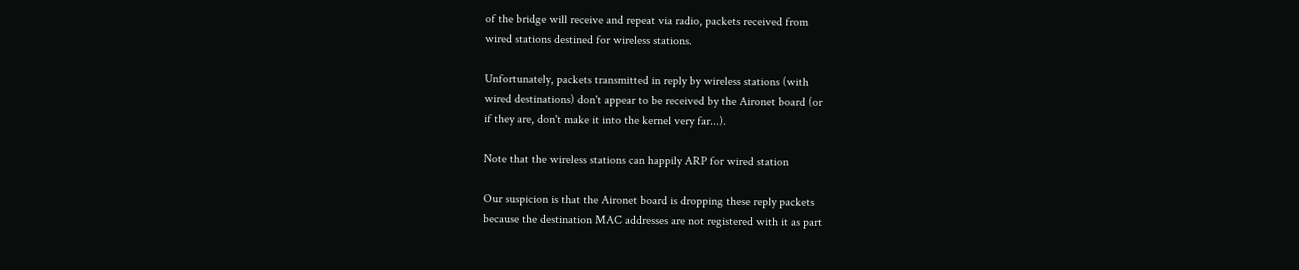of the bridge will receive and repeat via radio, packets received from
wired stations destined for wireless stations.

Unfortunately, packets transmitted in reply by wireless stations (with
wired destinations) don't appear to be received by the Aironet board (or
if they are, don't make it into the kernel very far...).

Note that the wireless stations can happily ARP for wired station

Our suspicion is that the Aironet board is dropping these reply packets
because the destination MAC addresses are not registered with it as part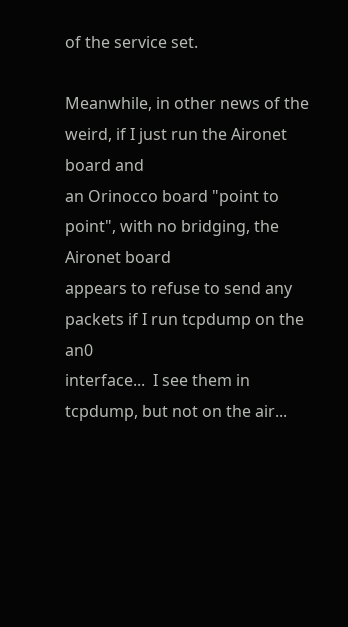of the service set.

Meanwhile, in other news of the weird, if I just run the Aironet board and
an Orinocco board "point to point", with no bridging, the Aironet board
appears to refuse to send any packets if I run tcpdump on the an0
interface...  I see them in tcpdump, but not on the air...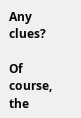Any clues?

Of course, the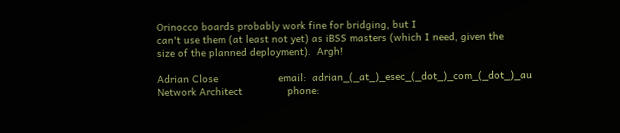Orinocco boards probably work fine for bridging, but I
can't use them (at least not yet) as iBSS masters (which I need, given the
size of the planned deployment).  Argh!

Adrian Close                    email:  adrian_(_at_)_esec_(_dot_)_com_(_dot_)_au
Network Architect               phone: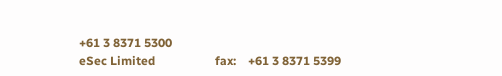+61 3 8371 5300
eSec Limited                    fax:    +61 3 8371 5399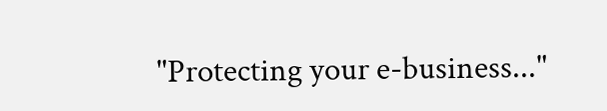"Protecting your e-business..."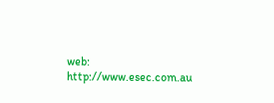web:    http://www.esec.com.au